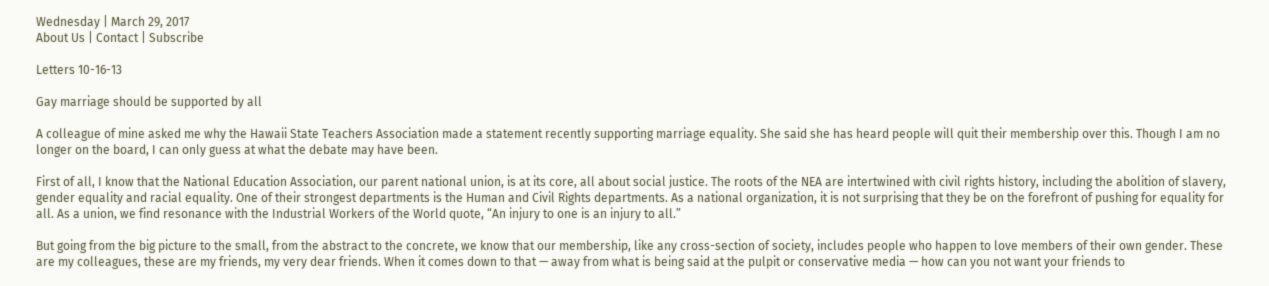Wednesday | March 29, 2017
About Us | Contact | Subscribe

Letters 10-16-13

Gay marriage should be supported by all

A colleague of mine asked me why the Hawaii State Teachers Association made a statement recently supporting marriage equality. She said she has heard people will quit their membership over this. Though I am no longer on the board, I can only guess at what the debate may have been.

First of all, I know that the National Education Association, our parent national union, is at its core, all about social justice. The roots of the NEA are intertwined with civil rights history, including the abolition of slavery, gender equality and racial equality. One of their strongest departments is the Human and Civil Rights departments. As a national organization, it is not surprising that they be on the forefront of pushing for equality for all. As a union, we find resonance with the Industrial Workers of the World quote, “An injury to one is an injury to all.”

But going from the big picture to the small, from the abstract to the concrete, we know that our membership, like any cross-section of society, includes people who happen to love members of their own gender. These are my colleagues, these are my friends, my very dear friends. When it comes down to that — away from what is being said at the pulpit or conservative media — how can you not want your friends to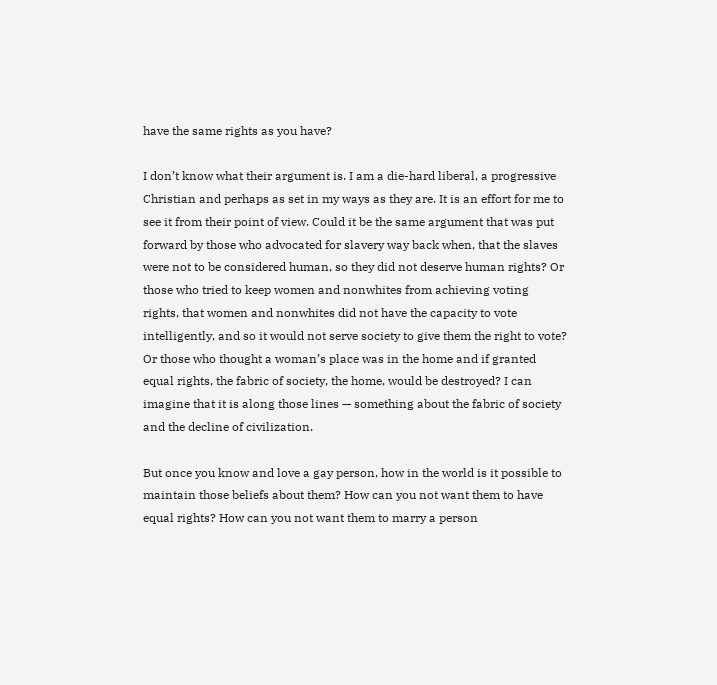have the same rights as you have?

I don’t know what their argument is. I am a die-hard liberal, a progressive Christian and perhaps as set in my ways as they are. It is an effort for me to see it from their point of view. Could it be the same argument that was put forward by those who advocated for slavery way back when, that the slaves were not to be considered human, so they did not deserve human rights? Or those who tried to keep women and nonwhites from achieving voting rights, that women and nonwhites did not have the capacity to vote intelligently, and so it would not serve society to give them the right to vote? Or those who thought a woman’s place was in the home and if granted equal rights, the fabric of society, the home, would be destroyed? I can imagine that it is along those lines — something about the fabric of society and the decline of civilization.

But once you know and love a gay person, how in the world is it possible to maintain those beliefs about them? How can you not want them to have equal rights? How can you not want them to marry a person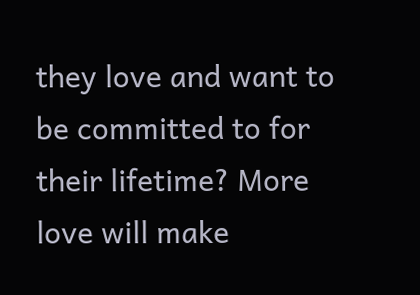they love and want to be committed to for their lifetime? More love will make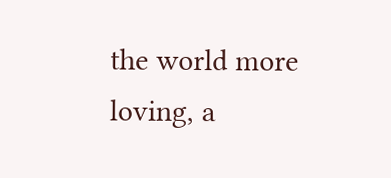the world more loving, a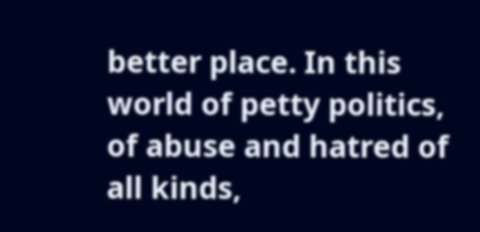better place. In this world of petty politics, of abuse and hatred of all kinds,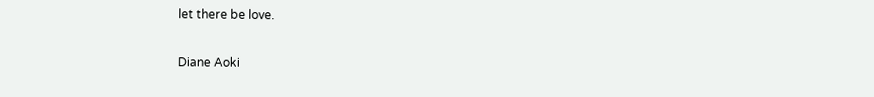let there be love.

Diane Aoki